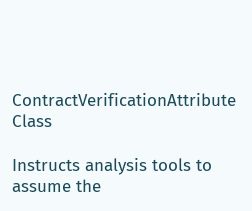ContractVerificationAttribute Class

Instructs analysis tools to assume the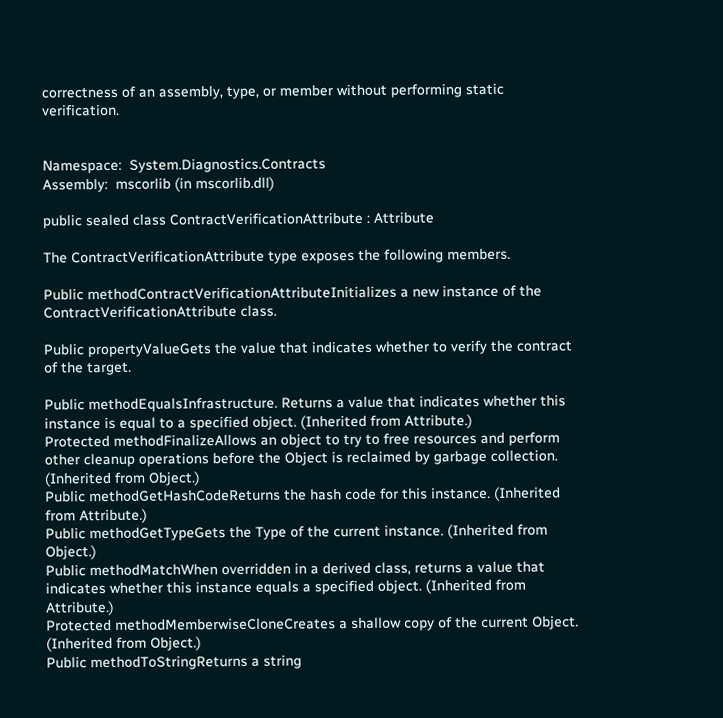correctness of an assembly, type, or member without performing static verification.


Namespace:  System.Diagnostics.Contracts
Assembly:  mscorlib (in mscorlib.dll)

public sealed class ContractVerificationAttribute : Attribute

The ContractVerificationAttribute type exposes the following members.

Public methodContractVerificationAttributeInitializes a new instance of the ContractVerificationAttribute class.

Public propertyValueGets the value that indicates whether to verify the contract of the target.

Public methodEqualsInfrastructure. Returns a value that indicates whether this instance is equal to a specified object. (Inherited from Attribute.)
Protected methodFinalizeAllows an object to try to free resources and perform other cleanup operations before the Object is reclaimed by garbage collection. (Inherited from Object.)
Public methodGetHashCodeReturns the hash code for this instance. (Inherited from Attribute.)
Public methodGetTypeGets the Type of the current instance. (Inherited from Object.)
Public methodMatchWhen overridden in a derived class, returns a value that indicates whether this instance equals a specified object. (Inherited from Attribute.)
Protected methodMemberwiseCloneCreates a shallow copy of the current Object. (Inherited from Object.)
Public methodToStringReturns a string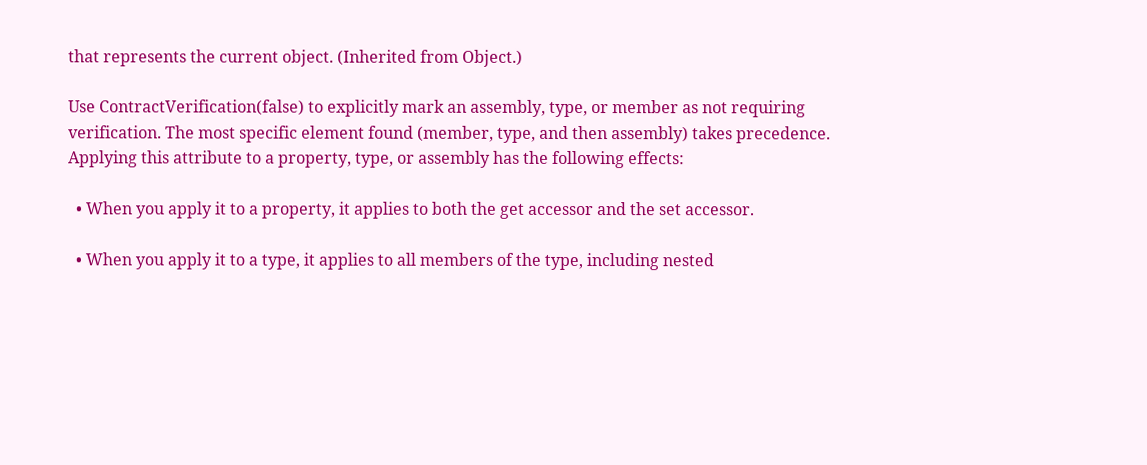that represents the current object. (Inherited from Object.)

Use ContractVerification(false) to explicitly mark an assembly, type, or member as not requiring verification. The most specific element found (member, type, and then assembly) takes precedence. Applying this attribute to a property, type, or assembly has the following effects:

  • When you apply it to a property, it applies to both the get accessor and the set accessor.

  • When you apply it to a type, it applies to all members of the type, including nested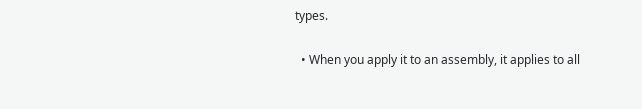types.

  • When you apply it to an assembly, it applies to all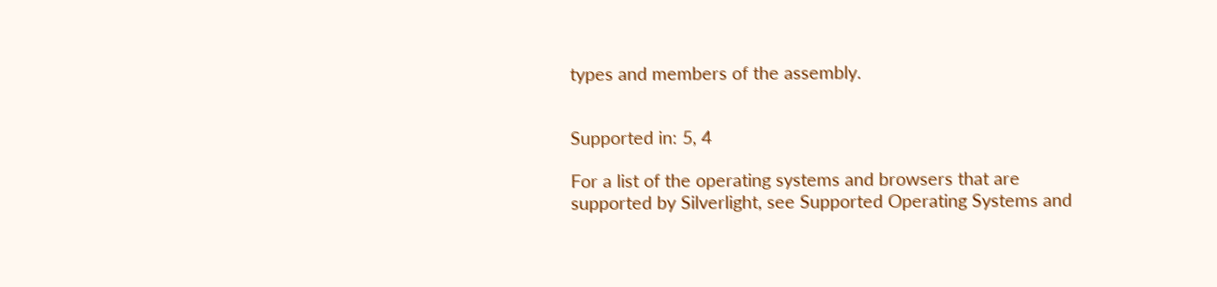types and members of the assembly.


Supported in: 5, 4

For a list of the operating systems and browsers that are supported by Silverlight, see Supported Operating Systems and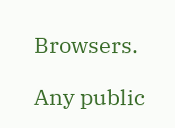Browsers.

Any public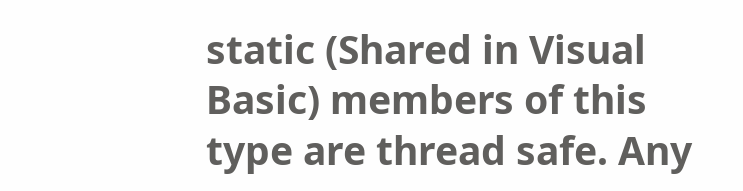static (Shared in Visual Basic) members of this type are thread safe. Any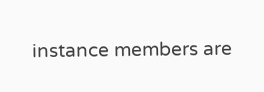instance members are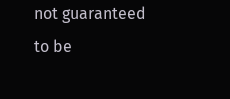not guaranteed to be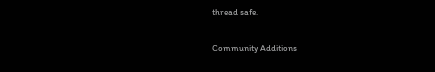thread safe.

Community Additions